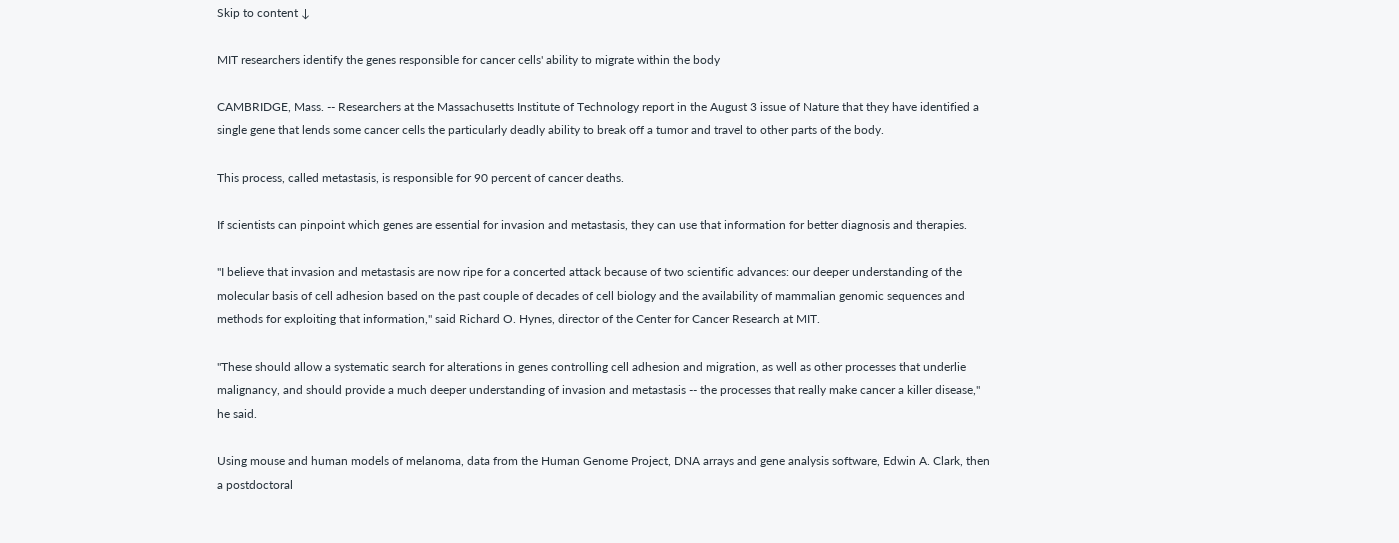Skip to content ↓

MIT researchers identify the genes responsible for cancer cells' ability to migrate within the body

CAMBRIDGE, Mass. -- Researchers at the Massachusetts Institute of Technology report in the August 3 issue of Nature that they have identified a single gene that lends some cancer cells the particularly deadly ability to break off a tumor and travel to other parts of the body.

This process, called metastasis, is responsible for 90 percent of cancer deaths.

If scientists can pinpoint which genes are essential for invasion and metastasis, they can use that information for better diagnosis and therapies.

"I believe that invasion and metastasis are now ripe for a concerted attack because of two scientific advances: our deeper understanding of the molecular basis of cell adhesion based on the past couple of decades of cell biology and the availability of mammalian genomic sequences and methods for exploiting that information," said Richard O. Hynes, director of the Center for Cancer Research at MIT.

"These should allow a systematic search for alterations in genes controlling cell adhesion and migration, as well as other processes that underlie malignancy, and should provide a much deeper understanding of invasion and metastasis -- the processes that really make cancer a killer disease," he said.

Using mouse and human models of melanoma, data from the Human Genome Project, DNA arrays and gene analysis software, Edwin A. Clark, then a postdoctoral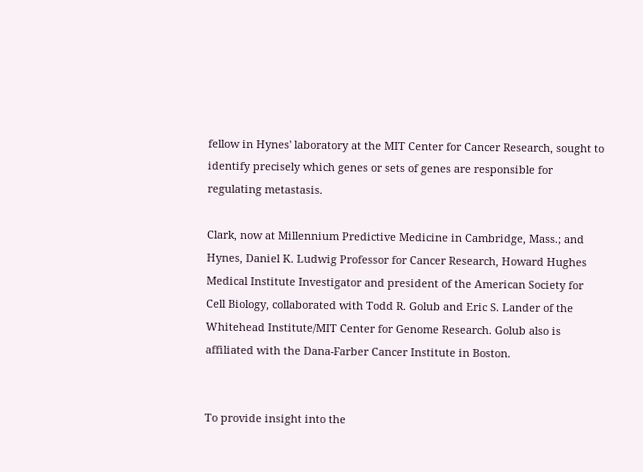fellow in Hynes' laboratory at the MIT Center for Cancer Research, sought to identify precisely which genes or sets of genes are responsible for regulating metastasis.

Clark, now at Millennium Predictive Medicine in Cambridge, Mass.; and Hynes, Daniel K. Ludwig Professor for Cancer Research, Howard Hughes Medical Institute Investigator and president of the American Society for Cell Biology, collaborated with Todd R. Golub and Eric S. Lander of the Whitehead Institute/MIT Center for Genome Research. Golub also is affiliated with the Dana-Farber Cancer Institute in Boston.


To provide insight into the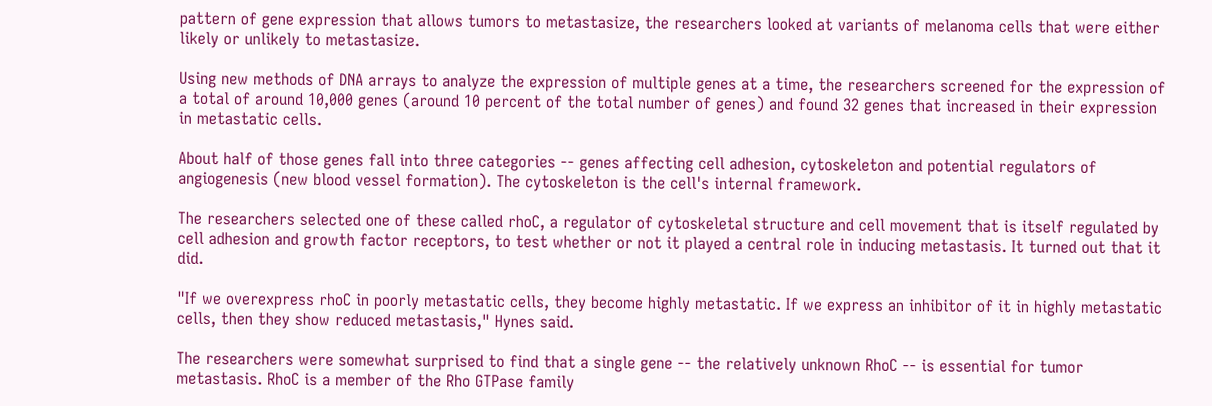pattern of gene expression that allows tumors to metastasize, the researchers looked at variants of melanoma cells that were either likely or unlikely to metastasize.

Using new methods of DNA arrays to analyze the expression of multiple genes at a time, the researchers screened for the expression of a total of around 10,000 genes (around 10 percent of the total number of genes) and found 32 genes that increased in their expression in metastatic cells.

About half of those genes fall into three categories -- genes affecting cell adhesion, cytoskeleton and potential regulators of angiogenesis (new blood vessel formation). The cytoskeleton is the cell's internal framework.

The researchers selected one of these called rhoC, a regulator of cytoskeletal structure and cell movement that is itself regulated by cell adhesion and growth factor receptors, to test whether or not it played a central role in inducing metastasis. It turned out that it did.

"If we overexpress rhoC in poorly metastatic cells, they become highly metastatic. If we express an inhibitor of it in highly metastatic cells, then they show reduced metastasis," Hynes said.

The researchers were somewhat surprised to find that a single gene -- the relatively unknown RhoC -- is essential for tumor metastasis. RhoC is a member of the Rho GTPase family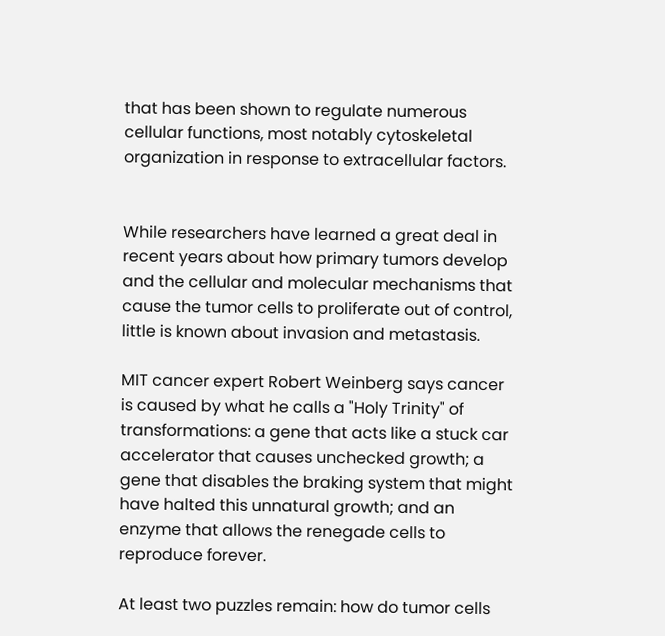that has been shown to regulate numerous cellular functions, most notably cytoskeletal organization in response to extracellular factors.


While researchers have learned a great deal in recent years about how primary tumors develop and the cellular and molecular mechanisms that cause the tumor cells to proliferate out of control, little is known about invasion and metastasis.

MIT cancer expert Robert Weinberg says cancer is caused by what he calls a "Holy Trinity" of transformations: a gene that acts like a stuck car accelerator that causes unchecked growth; a gene that disables the braking system that might have halted this unnatural growth; and an enzyme that allows the renegade cells to reproduce forever.

At least two puzzles remain: how do tumor cells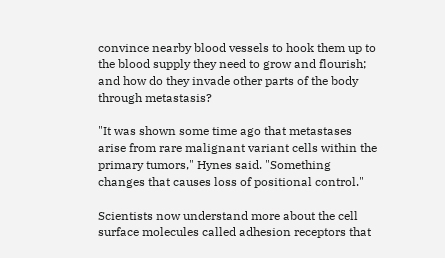convince nearby blood vessels to hook them up to the blood supply they need to grow and flourish; and how do they invade other parts of the body through metastasis?

"It was shown some time ago that metastases arise from rare malignant variant cells within the primary tumors," Hynes said. "Something changes that causes loss of positional control."

Scientists now understand more about the cell surface molecules called adhesion receptors that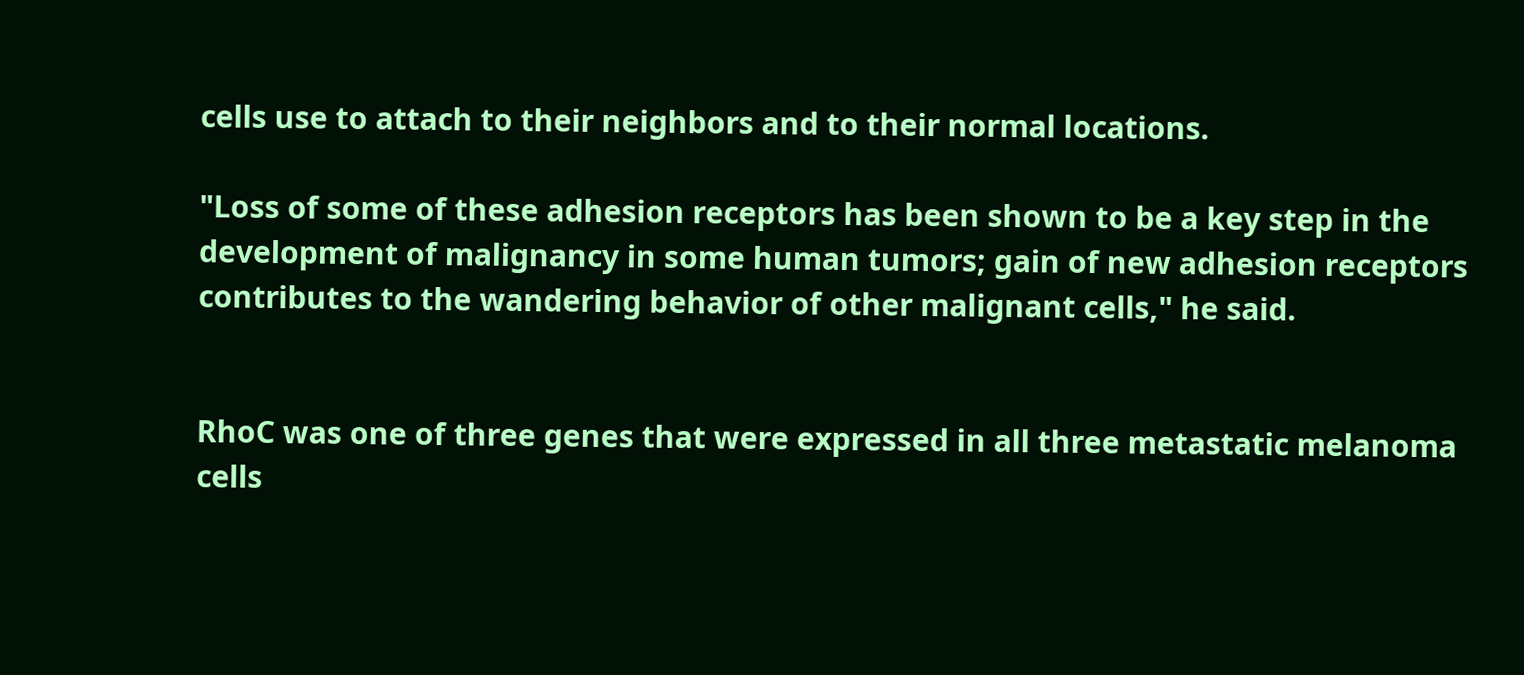cells use to attach to their neighbors and to their normal locations.

"Loss of some of these adhesion receptors has been shown to be a key step in the development of malignancy in some human tumors; gain of new adhesion receptors contributes to the wandering behavior of other malignant cells," he said.


RhoC was one of three genes that were expressed in all three metastatic melanoma cells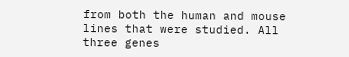from both the human and mouse lines that were studied. All three genes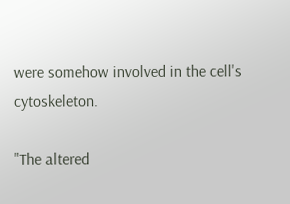were somehow involved in the cell's cytoskeleton.

"The altered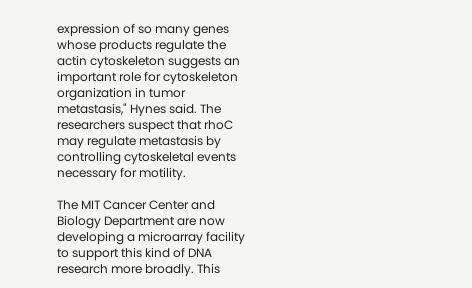expression of so many genes whose products regulate the actin cytoskeleton suggests an important role for cytoskeleton organization in tumor metastasis," Hynes said. The researchers suspect that rhoC may regulate metastasis by controlling cytoskeletal events necessary for motility.

The MIT Cancer Center and Biology Department are now developing a microarray facility to support this kind of DNA research more broadly. This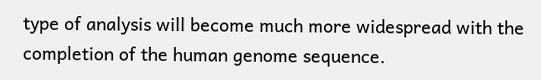type of analysis will become much more widespread with the completion of the human genome sequence.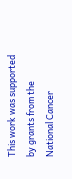This work was supported by grants from the National Cancer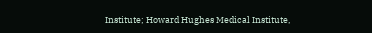Institute; Howard Hughes Medical Institute,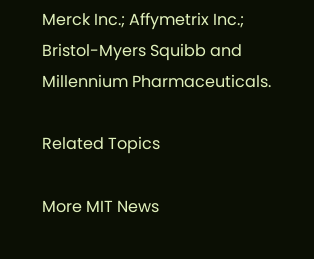Merck Inc.; Affymetrix Inc.; Bristol-Myers Squibb and Millennium Pharmaceuticals.

Related Topics

More MIT News